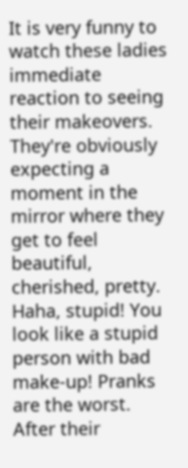It is very funny to watch these ladies immediate reaction to seeing their makeovers. They're obviously expecting a moment in the mirror where they get to feel beautiful, cherished, pretty. Haha, stupid! You look like a stupid person with bad make-up! Pranks are the worst. After their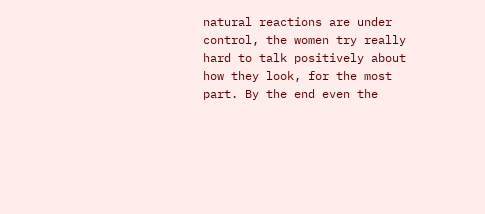natural reactions are under control, the women try really hard to talk positively about how they look, for the most part. By the end even the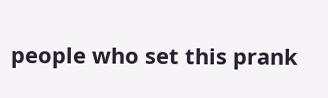people who set this prank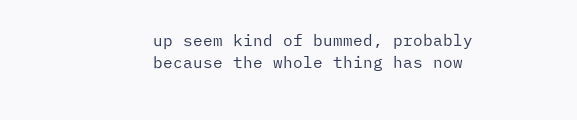up seem kind of bummed, probably because the whole thing has now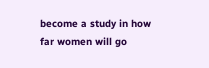become a study in how far women will go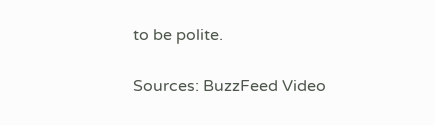to be polite.

Sources: BuzzFeed Video